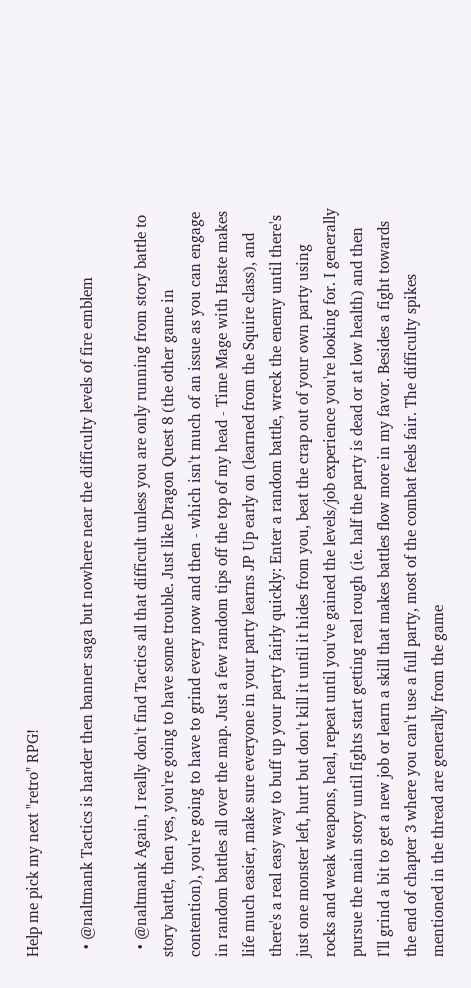Help me pick my next "retro" RPG!

  • @naltmank Tactics is harder then banner saga but nowhere near the difficulty levels of fire emblem

  • @naltmank Again, I really don't find Tactics all that difficult unless you are only running from story battle to story battle, then yes, you're going to have some trouble. Just like Dragon Quest 8 (the other game in contention), you're going to have to grind every now and then - which isn't much of an issue as you can engage in random battles all over the map. Just a few random tips off the top of my head - Time Mage with Haste makes life much easier, make sure everyone in your party learns JP Up early on (learned from the Squire class), and there's a real easy way to buff up your party fairly quickly: Enter a random battle, wreck the enemy until there's just one monster left, hurt but don't kill it until it hides from you, beat the crap out of your own party using rocks and weak weapons, heal, repeat until you've gained the levels/job experience you're looking for. I generally pursue the main story until fights start getting real rough (ie. half the party is dead or at low health) and then I'll grind a bit to get a new job or learn a skill that makes battles flow more in my favor. Besides a fight towards the end of chapter 3 where you can't use a full party, most of the combat feels fair. The difficulty spikes mentioned in the thread are generally from the game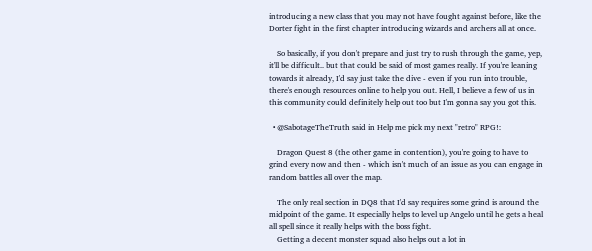introducing a new class that you may not have fought against before, like the Dorter fight in the first chapter introducing wizards and archers all at once.

    So basically, if you don't prepare and just try to rush through the game, yep, it'll be difficult.. but that could be said of most games really. If you're leaning towards it already, I'd say just take the dive - even if you run into trouble, there's enough resources online to help you out. Hell, I believe a few of us in this community could definitely help out too but I'm gonna say you got this.

  • @SabotageTheTruth said in Help me pick my next "retro" RPG!:

    Dragon Quest 8 (the other game in contention), you're going to have to grind every now and then - which isn't much of an issue as you can engage in random battles all over the map.

    The only real section in DQ8 that I'd say requires some grind is around the midpoint of the game. It especially helps to level up Angelo until he gets a heal all spell since it really helps with the boss fight.
    Getting a decent monster squad also helps out a lot in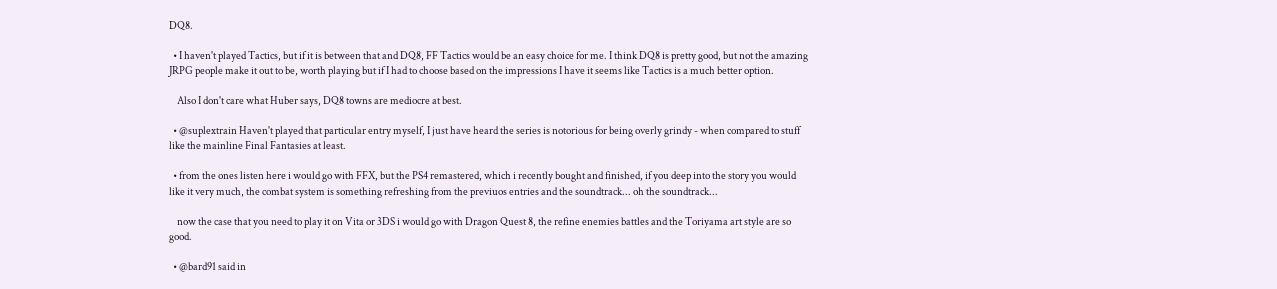DQ8.

  • I haven't played Tactics, but if it is between that and DQ8, FF Tactics would be an easy choice for me. I think DQ8 is pretty good, but not the amazing JRPG people make it out to be, worth playing but if I had to choose based on the impressions I have it seems like Tactics is a much better option.

    Also I don't care what Huber says, DQ8 towns are mediocre at best.

  • @suplextrain Haven't played that particular entry myself, I just have heard the series is notorious for being overly grindy - when compared to stuff like the mainline Final Fantasies at least.

  • from the ones listen here i would go with FFX, but the PS4 remastered, which i recently bought and finished, if you deep into the story you would like it very much, the combat system is something refreshing from the previuos entries and the soundtrack... oh the soundtrack...

    now the case that you need to play it on Vita or 3DS i would go with Dragon Quest 8, the refine enemies battles and the Toriyama art style are so good.

  • @bard91 said in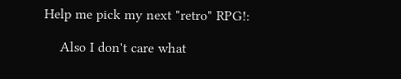Help me pick my next "retro" RPG!:

    Also I don't care what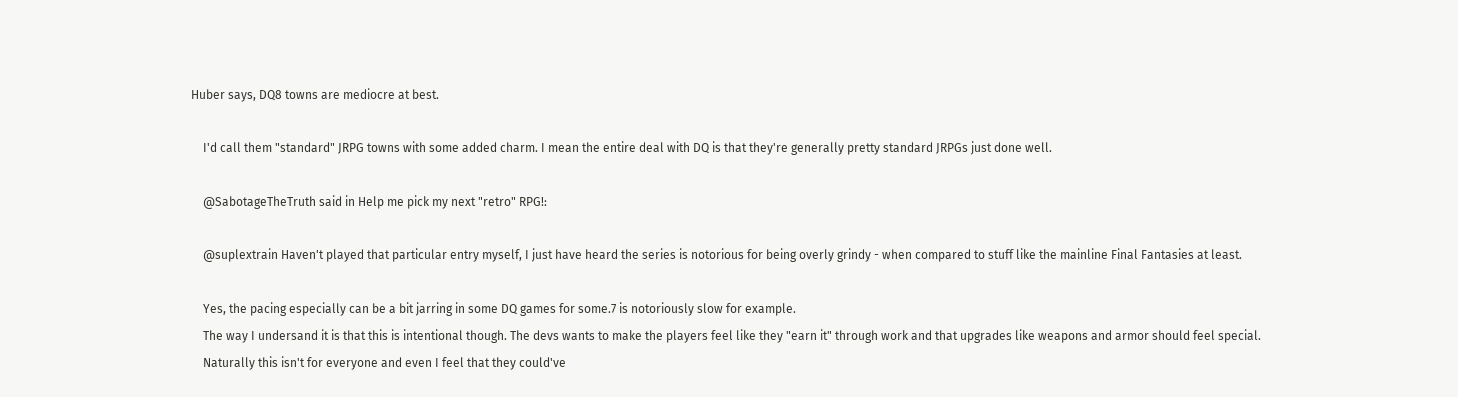Huber says, DQ8 towns are mediocre at best.

    I'd call them "standard" JRPG towns with some added charm. I mean the entire deal with DQ is that they're generally pretty standard JRPGs just done well.

    @SabotageTheTruth said in Help me pick my next "retro" RPG!:

    @suplextrain Haven't played that particular entry myself, I just have heard the series is notorious for being overly grindy - when compared to stuff like the mainline Final Fantasies at least.

    Yes, the pacing especially can be a bit jarring in some DQ games for some.7 is notoriously slow for example.
    The way I undersand it is that this is intentional though. The devs wants to make the players feel like they "earn it" through work and that upgrades like weapons and armor should feel special.
    Naturally this isn't for everyone and even I feel that they could've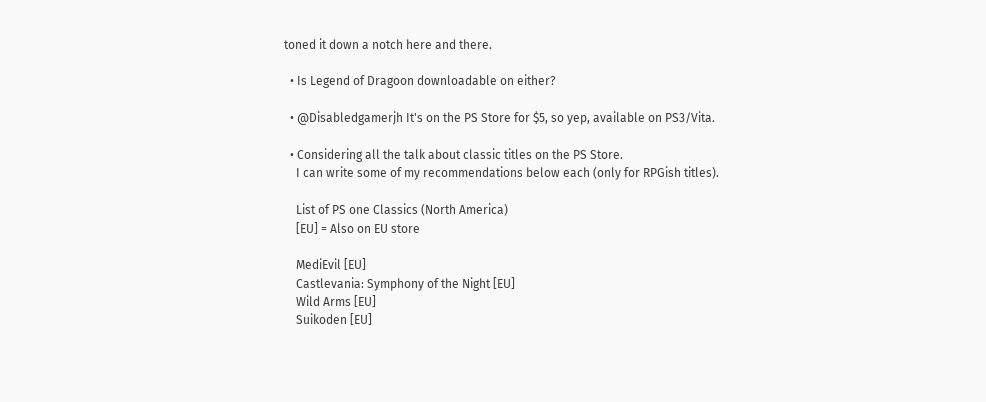toned it down a notch here and there.

  • Is Legend of Dragoon downloadable on either?

  • @Disabledgamerjh It's on the PS Store for $5, so yep, available on PS3/Vita.

  • Considering all the talk about classic titles on the PS Store.
    I can write some of my recommendations below each (only for RPGish titles).

    List of PS one Classics (North America)
    [EU] = Also on EU store

    MediEvil [EU]
    Castlevania: Symphony of the Night [EU]
    Wild Arms [EU]
    Suikoden [EU]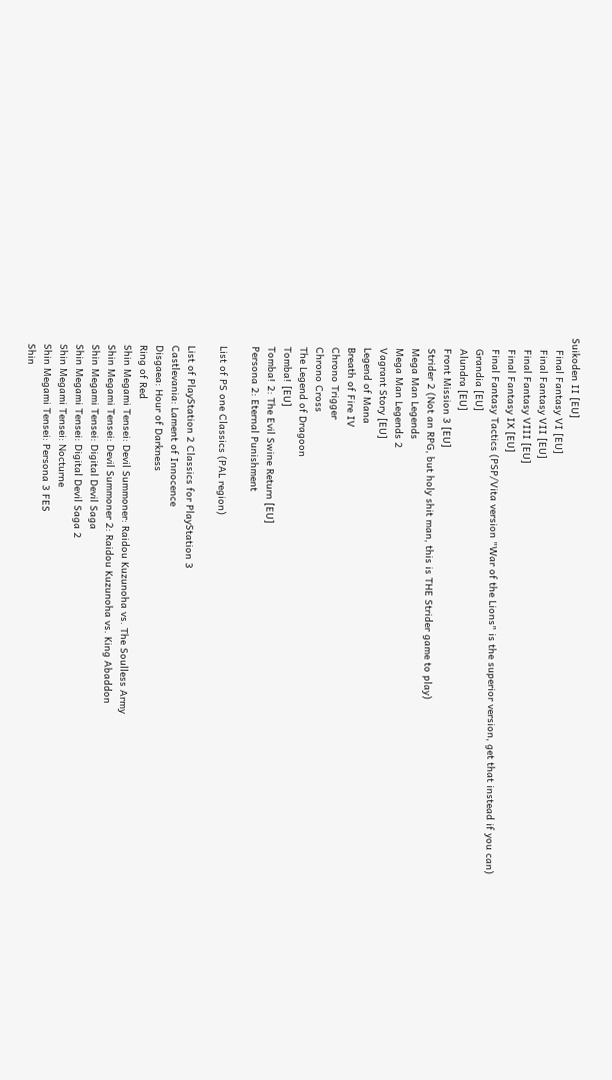Suikoden II [EU]
    Final Fantasy VI [EU]
    Final Fantasy VII [EU]
    Final Fantasy VIII [EU]
    Final Fantasy IX [EU]
    Final Fantasy Tactics (PSP/Vita version "War of the Lions" is the superior version, get that instead if you can)
    Grandia [EU]
    Alundra [EU]
    Front Mission 3 [EU]
    Strider 2 (Not an RPG, but holy shit man, this is THE Strider game to play)
    Mega Man Legends
    Mega Man Legends 2
    Vagrant Story [EU]
    Legend of Mana
    Breath of Fire IV
    Chrono Trigger
    Chrono Cross
    The Legend of Dragoon
    Tomba! [EU]
    Tomba! 2: The Evil Swine Return [EU]
    Persona 2: Eternal Punishment

    List of PS one Classics (PAL region)

    List of PlayStation 2 Classics for PlayStation 3
    Castlevania: Lament of Innocence
    Disgaea: Hour of Darkness
    Ring of Red
    Shin Megami Tensei: Devil Summoner: Raidou Kuzunoha vs. The Soulless Army
    Shin Megami Tensei: Devil Summoner 2: Raidou Kuzunoha vs. King Abaddon
    Shin Megami Tensei: Digital Devil Saga
    Shin Megami Tensei: Digital Devil Saga 2
    Shin Megami Tensei: Nocturne
    Shin Megami Tensei: Persona 3 FES
    Shin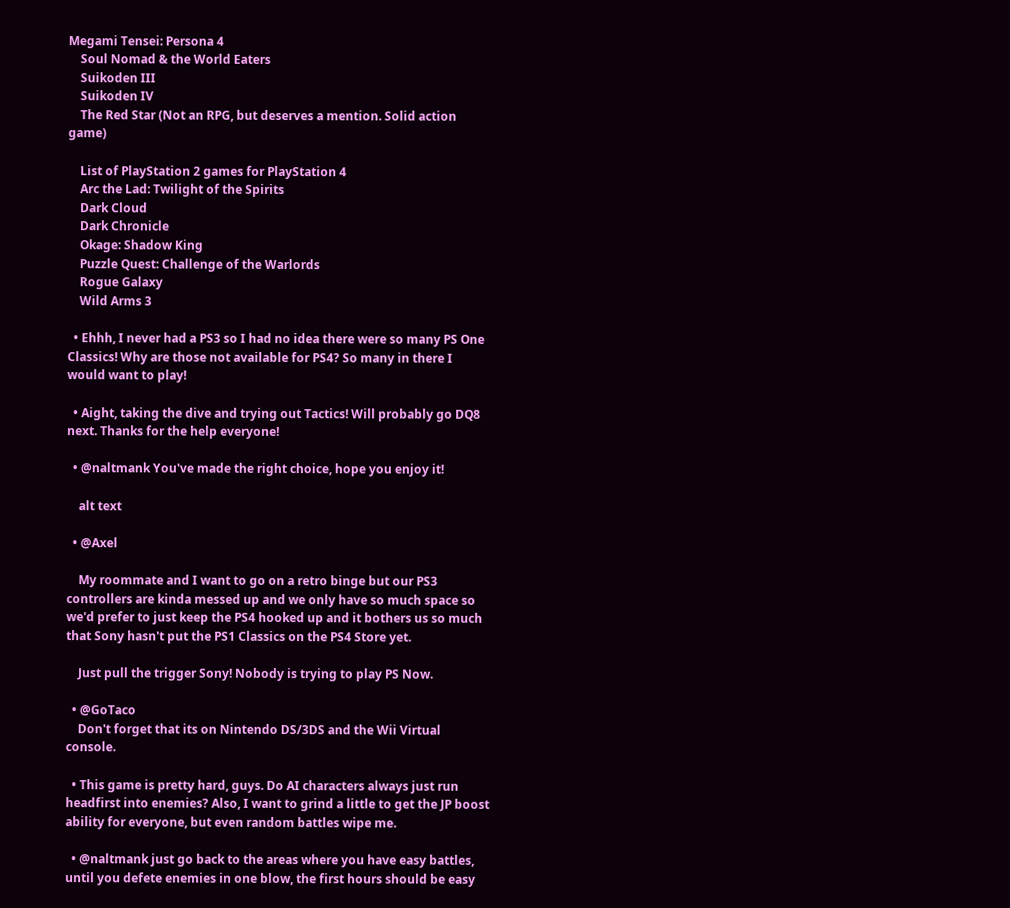Megami Tensei: Persona 4
    Soul Nomad & the World Eaters
    Suikoden III
    Suikoden IV
    The Red Star (Not an RPG, but deserves a mention. Solid action game)

    List of PlayStation 2 games for PlayStation 4
    Arc the Lad: Twilight of the Spirits
    Dark Cloud
    Dark Chronicle
    Okage: Shadow King
    Puzzle Quest: Challenge of the Warlords
    Rogue Galaxy
    Wild Arms 3

  • Ehhh, I never had a PS3 so I had no idea there were so many PS One Classics! Why are those not available for PS4? So many in there I would want to play!

  • Aight, taking the dive and trying out Tactics! Will probably go DQ8 next. Thanks for the help everyone!

  • @naltmank You've made the right choice, hope you enjoy it!

    alt text

  • @Axel

    My roommate and I want to go on a retro binge but our PS3 controllers are kinda messed up and we only have so much space so we'd prefer to just keep the PS4 hooked up and it bothers us so much that Sony hasn't put the PS1 Classics on the PS4 Store yet.

    Just pull the trigger Sony! Nobody is trying to play PS Now.

  • @GoTaco
    Don't forget that its on Nintendo DS/3DS and the Wii Virtual console.

  • This game is pretty hard, guys. Do AI characters always just run headfirst into enemies? Also, I want to grind a little to get the JP boost ability for everyone, but even random battles wipe me.

  • @naltmank just go back to the areas where you have easy battles, until you defete enemies in one blow, the first hours should be easy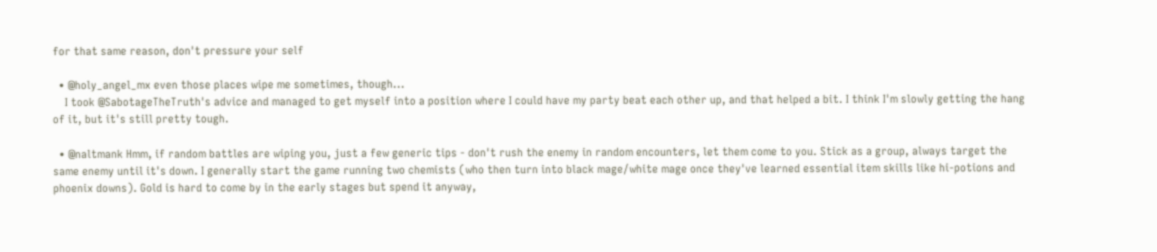for that same reason, don't pressure your self

  • @holy_angel_mx even those places wipe me sometimes, though...
    I took @SabotageTheTruth's advice and managed to get myself into a position where I could have my party beat each other up, and that helped a bit. I think I'm slowly getting the hang of it, but it's still pretty tough.

  • @naltmank Hmm, if random battles are wiping you, just a few generic tips - don't rush the enemy in random encounters, let them come to you. Stick as a group, always target the same enemy until it's down. I generally start the game running two chemists (who then turn into black mage/white mage once they've learned essential item skills like hi-potions and phoenix downs). Gold is hard to come by in the early stages but spend it anyway,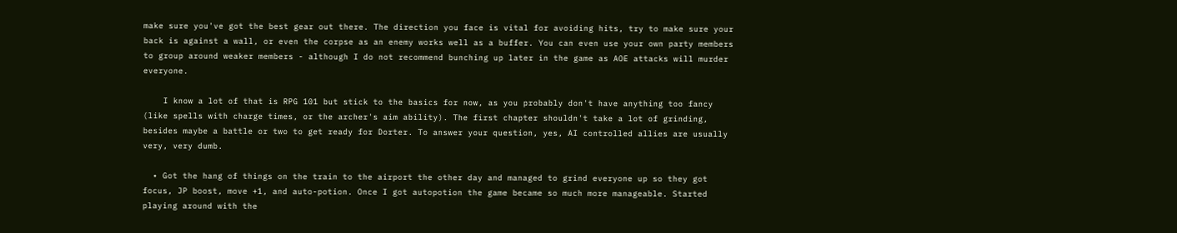make sure you've got the best gear out there. The direction you face is vital for avoiding hits, try to make sure your back is against a wall, or even the corpse as an enemy works well as a buffer. You can even use your own party members to group around weaker members - although I do not recommend bunching up later in the game as AOE attacks will murder everyone.

    I know a lot of that is RPG 101 but stick to the basics for now, as you probably don't have anything too fancy (like spells with charge times, or the archer's aim ability). The first chapter shouldn't take a lot of grinding, besides maybe a battle or two to get ready for Dorter. To answer your question, yes, AI controlled allies are usually very, very dumb.

  • Got the hang of things on the train to the airport the other day and managed to grind everyone up so they got focus, JP boost, move +1, and auto-potion. Once I got autopotion the game became so much more manageable. Started playing around with the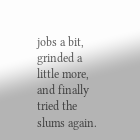jobs a bit, grinded a little more, and finally tried the slums again.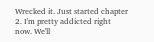Wrecked it. Just started chapter 2. I'm pretty addicted right now. We'll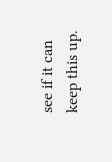see if it can keep this up.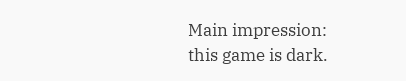Main impression: this game is dark.